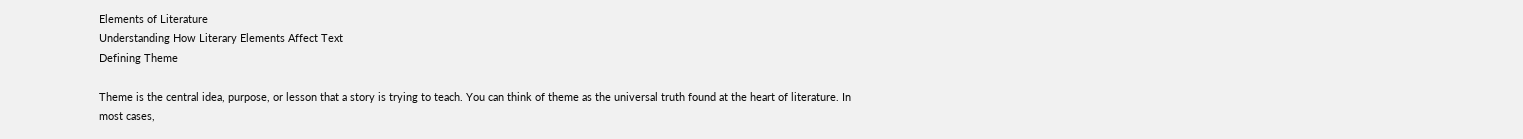Elements of Literature
Understanding How Literary Elements Affect Text
Defining Theme

Theme is the central idea, purpose, or lesson that a story is trying to teach. You can think of theme as the universal truth found at the heart of literature. In most cases,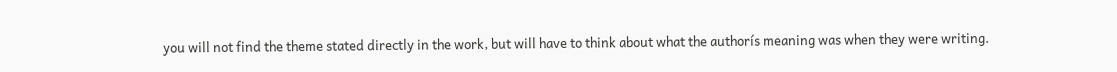you will not find the theme stated directly in the work, but will have to think about what the authorís meaning was when they were writing.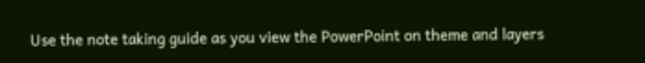Use the note taking guide as you view the PowerPoint on theme and layers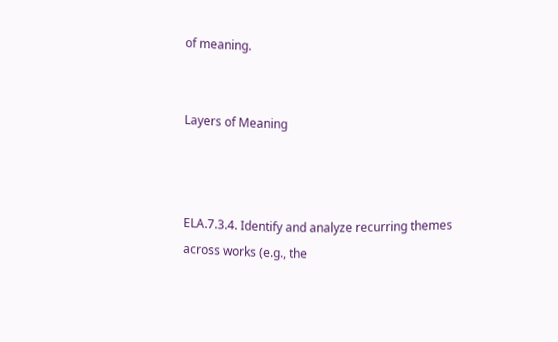of meaning.


Layers of Meaning



ELA.7.3.4. Identify and analyze recurring themes across works (e.g., the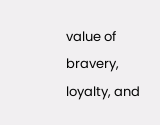value of bravery, loyalty, and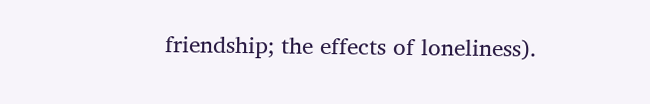friendship; the effects of loneliness).